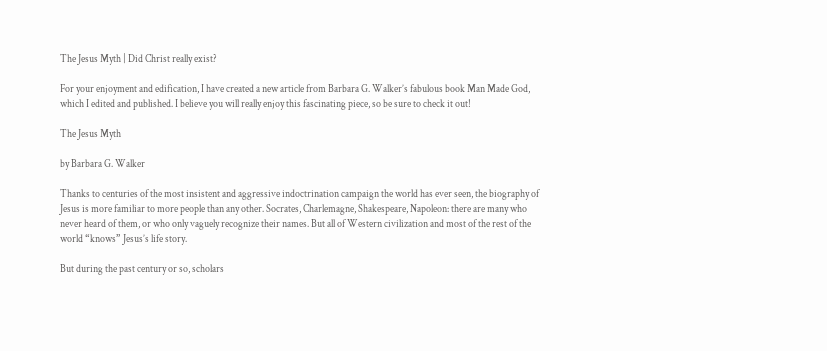The Jesus Myth | Did Christ really exist?

For your enjoyment and edification, I have created a new article from Barbara G. Walker’s fabulous book Man Made God, which I edited and published. I believe you will really enjoy this fascinating piece, so be sure to check it out!

The Jesus Myth

by Barbara G. Walker

Thanks to centuries of the most insistent and aggressive indoctrination campaign the world has ever seen, the biography of Jesus is more familiar to more people than any other. Socrates, Charlemagne, Shakespeare, Napoleon: there are many who never heard of them, or who only vaguely recognize their names. But all of Western civilization and most of the rest of the world “knows” Jesus’s life story.

But during the past century or so, scholars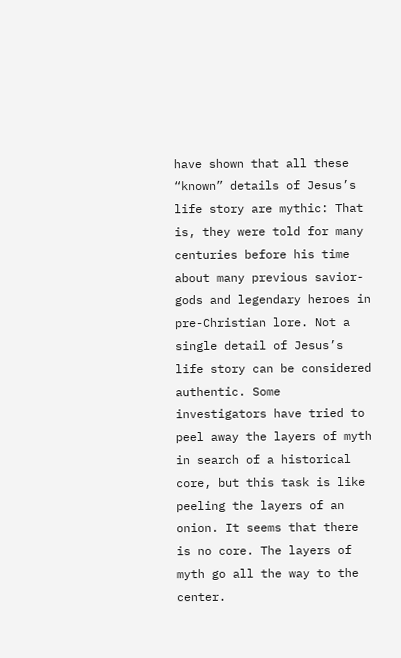have shown that all these “known” details of Jesus’s life story are mythic: That is, they were told for many centuries before his time about many previous savior-gods and legendary heroes in pre-Christian lore. Not a single detail of Jesus’s life story can be considered authentic. Some investigators have tried to peel away the layers of myth in search of a historical core, but this task is like peeling the layers of an onion. It seems that there is no core. The layers of myth go all the way to the center.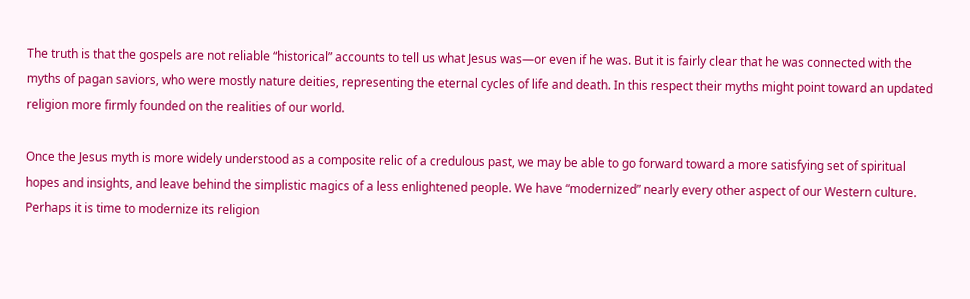The truth is that the gospels are not reliable “historical” accounts to tell us what Jesus was—or even if he was. But it is fairly clear that he was connected with the myths of pagan saviors, who were mostly nature deities, representing the eternal cycles of life and death. In this respect their myths might point toward an updated religion more firmly founded on the realities of our world.

Once the Jesus myth is more widely understood as a composite relic of a credulous past, we may be able to go forward toward a more satisfying set of spiritual hopes and insights, and leave behind the simplistic magics of a less enlightened people. We have “modernized” nearly every other aspect of our Western culture. Perhaps it is time to modernize its religion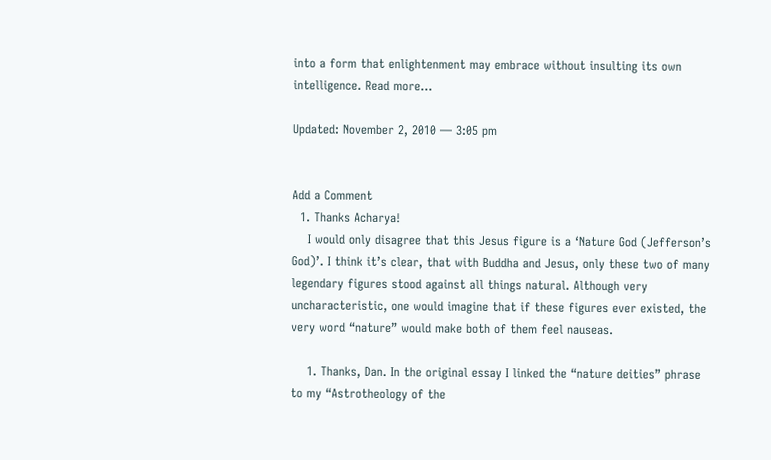into a form that enlightenment may embrace without insulting its own intelligence. Read more…

Updated: November 2, 2010 — 3:05 pm


Add a Comment
  1. Thanks Acharya!
    I would only disagree that this Jesus figure is a ‘Nature God (Jefferson’s God)’. I think it’s clear, that with Buddha and Jesus, only these two of many legendary figures stood against all things natural. Although very uncharacteristic, one would imagine that if these figures ever existed, the very word “nature” would make both of them feel nauseas.

    1. Thanks, Dan. In the original essay I linked the “nature deities” phrase to my “Astrotheology of the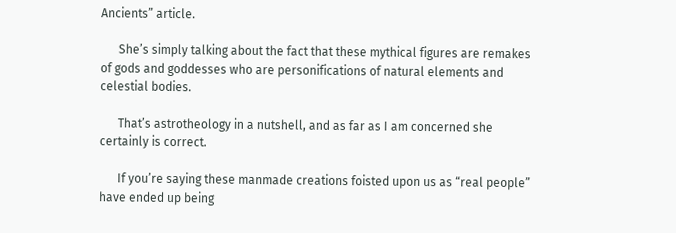Ancients” article.

      She’s simply talking about the fact that these mythical figures are remakes of gods and goddesses who are personifications of natural elements and celestial bodies.

      That’s astrotheology in a nutshell, and as far as I am concerned she certainly is correct.

      If you’re saying these manmade creations foisted upon us as “real people” have ended up being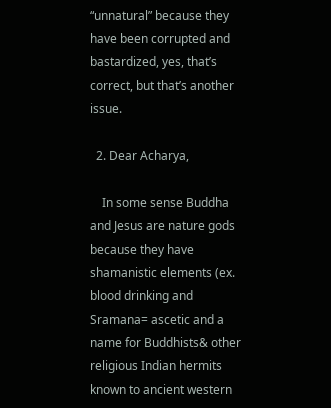“unnatural” because they have been corrupted and bastardized, yes, that’s correct, but that’s another issue.

  2. Dear Acharya,

    In some sense Buddha and Jesus are nature gods because they have shamanistic elements (ex. blood drinking and Sramana= ascetic and a name for Buddhists& other religious Indian hermits known to ancient western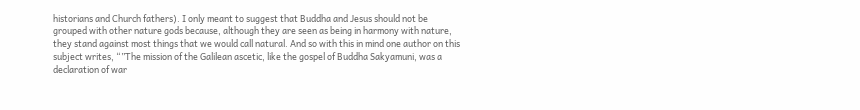historians and Church fathers). I only meant to suggest that Buddha and Jesus should not be grouped with other nature gods because, although they are seen as being in harmony with nature, they stand against most things that we would call natural. And so with this in mind one author on this subject writes, “”The mission of the Galilean ascetic, like the gospel of Buddha Sakyamuni, was a declaration of war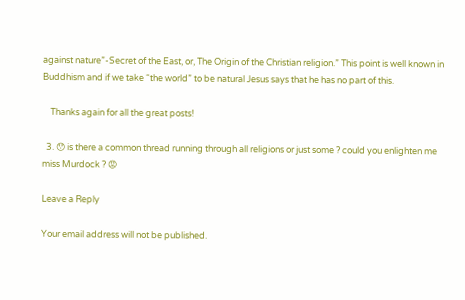against nature”-Secret of the East, or, The Origin of the Christian religion.” This point is well known in Buddhism and if we take “the world” to be natural Jesus says that he has no part of this.

    Thanks again for all the great posts!

  3. 😯 is there a common thread running through all religions or just some ? could you enlighten me miss Murdock ? 😡

Leave a Reply

Your email address will not be published.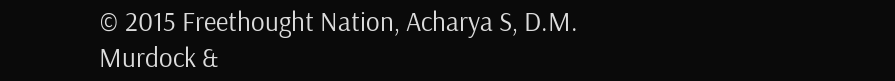© 2015 Freethought Nation, Acharya S, D.M. Murdock &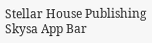Stellar House Publishing
Skysa App Bar